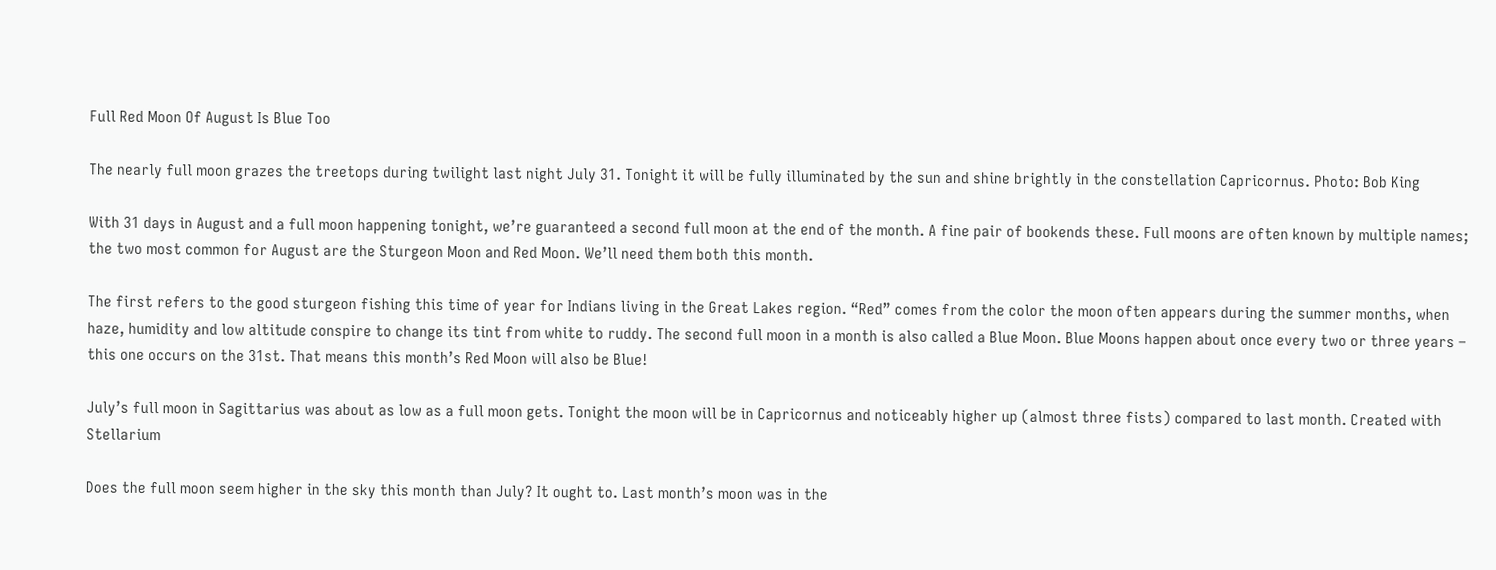Full Red Moon Of August Is Blue Too

The nearly full moon grazes the treetops during twilight last night July 31. Tonight it will be fully illuminated by the sun and shine brightly in the constellation Capricornus. Photo: Bob King

With 31 days in August and a full moon happening tonight, we’re guaranteed a second full moon at the end of the month. A fine pair of bookends these. Full moons are often known by multiple names; the two most common for August are the Sturgeon Moon and Red Moon. We’ll need them both this month.

The first refers to the good sturgeon fishing this time of year for Indians living in the Great Lakes region. “Red” comes from the color the moon often appears during the summer months, when haze, humidity and low altitude conspire to change its tint from white to ruddy. The second full moon in a month is also called a Blue Moon. Blue Moons happen about once every two or three years – this one occurs on the 31st. That means this month’s Red Moon will also be Blue!

July’s full moon in Sagittarius was about as low as a full moon gets. Tonight the moon will be in Capricornus and noticeably higher up (almost three fists) compared to last month. Created with Stellarium

Does the full moon seem higher in the sky this month than July? It ought to. Last month’s moon was in the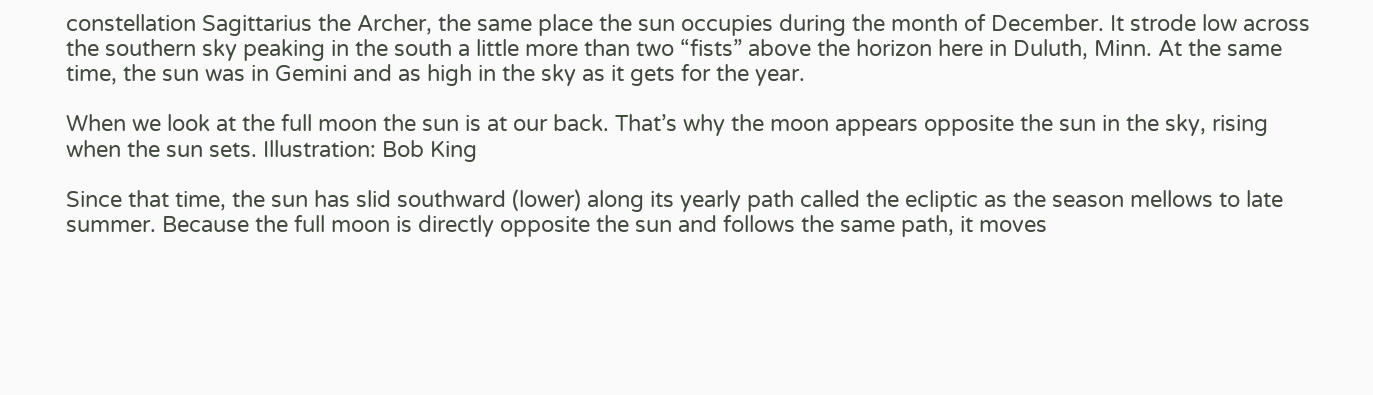constellation Sagittarius the Archer, the same place the sun occupies during the month of December. It strode low across the southern sky peaking in the south a little more than two “fists” above the horizon here in Duluth, Minn. At the same time, the sun was in Gemini and as high in the sky as it gets for the year.

When we look at the full moon the sun is at our back. That’s why the moon appears opposite the sun in the sky, rising when the sun sets. Illustration: Bob King

Since that time, the sun has slid southward (lower) along its yearly path called the ecliptic as the season mellows to late summer. Because the full moon is directly opposite the sun and follows the same path, it moves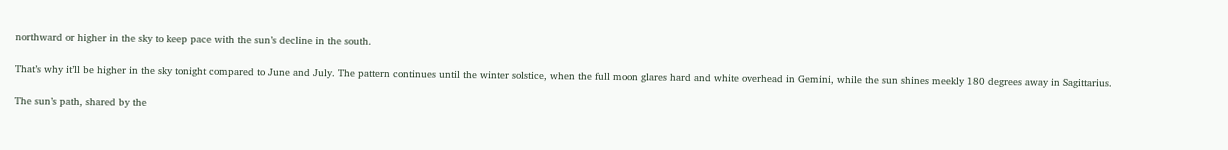northward or higher in the sky to keep pace with the sun’s decline in the south.

That’s why it’ll be higher in the sky tonight compared to June and July. The pattern continues until the winter solstice, when the full moon glares hard and white overhead in Gemini, while the sun shines meekly 180 degrees away in Sagittarius.

The sun’s path, shared by the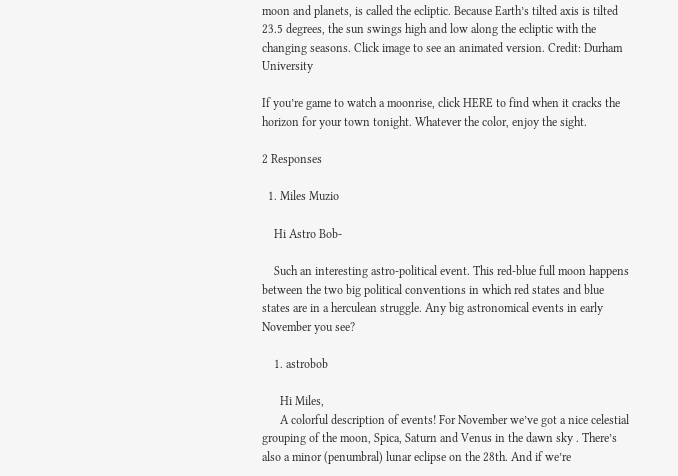moon and planets, is called the ecliptic. Because Earth’s tilted axis is tilted 23.5 degrees, the sun swings high and low along the ecliptic with the changing seasons. Click image to see an animated version. Credit: Durham University

If you’re game to watch a moonrise, click HERE to find when it cracks the horizon for your town tonight. Whatever the color, enjoy the sight.

2 Responses

  1. Miles Muzio

    Hi Astro Bob-

    Such an interesting astro-political event. This red-blue full moon happens between the two big political conventions in which red states and blue states are in a herculean struggle. Any big astronomical events in early November you see?

    1. astrobob

      Hi Miles,
      A colorful description of events! For November we’ve got a nice celestial grouping of the moon, Spica, Saturn and Venus in the dawn sky . There’s also a minor (penumbral) lunar eclipse on the 28th. And if we’re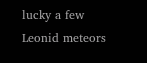lucky a few Leonid meteors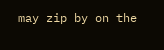may zip by on the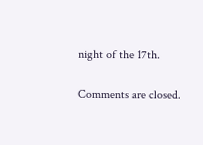night of the 17th.

Comments are closed.